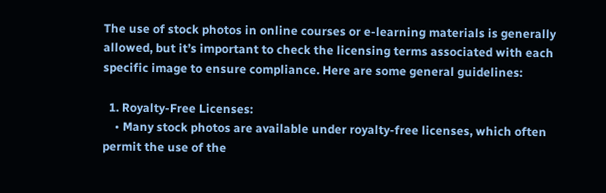The use of stock photos in online courses or e-learning materials is generally allowed, but it’s important to check the licensing terms associated with each specific image to ensure compliance. Here are some general guidelines:

  1. Royalty-Free Licenses:
    • Many stock photos are available under royalty-free licenses, which often permit the use of the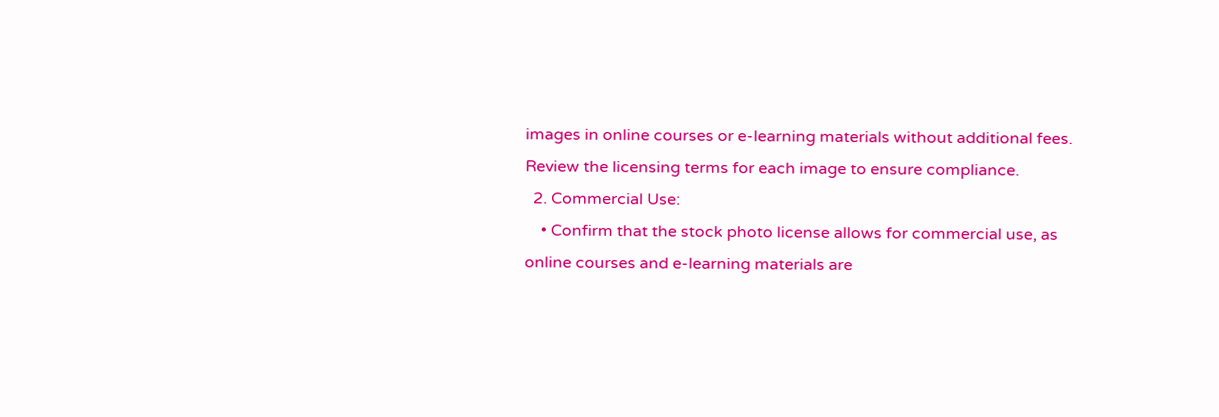images in online courses or e-learning materials without additional fees. Review the licensing terms for each image to ensure compliance.
  2. Commercial Use:
    • Confirm that the stock photo license allows for commercial use, as online courses and e-learning materials are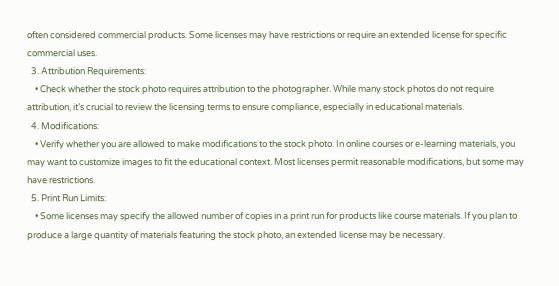often considered commercial products. Some licenses may have restrictions or require an extended license for specific commercial uses.
  3. Attribution Requirements:
    • Check whether the stock photo requires attribution to the photographer. While many stock photos do not require attribution, it’s crucial to review the licensing terms to ensure compliance, especially in educational materials.
  4. Modifications:
    • Verify whether you are allowed to make modifications to the stock photo. In online courses or e-learning materials, you may want to customize images to fit the educational context. Most licenses permit reasonable modifications, but some may have restrictions.
  5. Print Run Limits:
    • Some licenses may specify the allowed number of copies in a print run for products like course materials. If you plan to produce a large quantity of materials featuring the stock photo, an extended license may be necessary.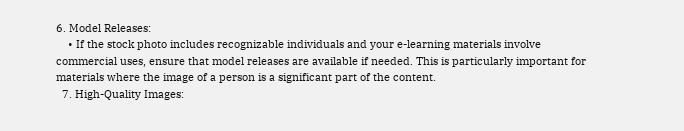6. Model Releases:
    • If the stock photo includes recognizable individuals and your e-learning materials involve commercial uses, ensure that model releases are available if needed. This is particularly important for materials where the image of a person is a significant part of the content.
  7. High-Quality Images: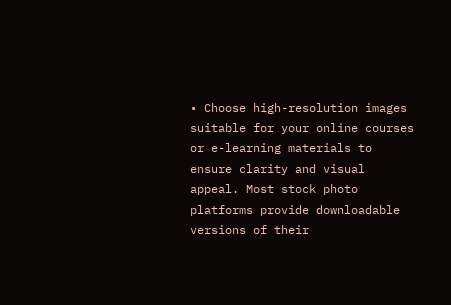• Choose high-resolution images suitable for your online courses or e-learning materials to ensure clarity and visual appeal. Most stock photo platforms provide downloadable versions of their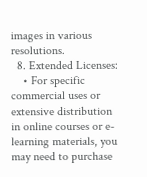images in various resolutions.
  8. Extended Licenses:
    • For specific commercial uses or extensive distribution in online courses or e-learning materials, you may need to purchase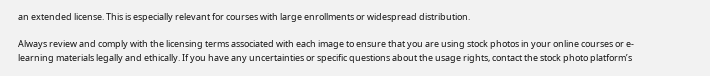an extended license. This is especially relevant for courses with large enrollments or widespread distribution.

Always review and comply with the licensing terms associated with each image to ensure that you are using stock photos in your online courses or e-learning materials legally and ethically. If you have any uncertainties or specific questions about the usage rights, contact the stock photo platform’s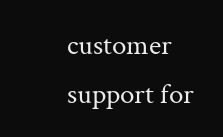customer support for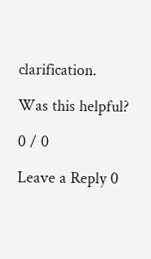clarification.

Was this helpful?

0 / 0

Leave a Reply 0